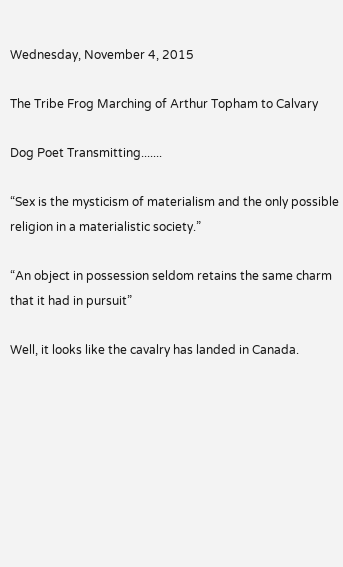Wednesday, November 4, 2015

The Tribe Frog Marching of Arthur Topham to Calvary

Dog Poet Transmitting.......

“Sex is the mysticism of materialism and the only possible religion in a materialistic society.”

“An object in possession seldom retains the same charm that it had in pursuit”

Well, it looks like the cavalry has landed in Canada.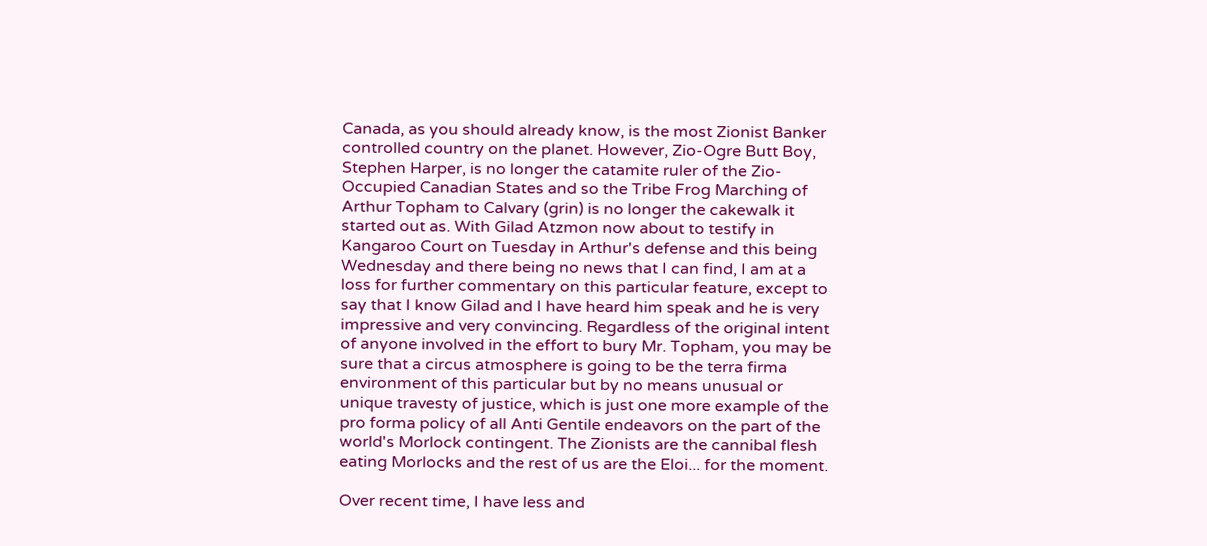Canada, as you should already know, is the most Zionist Banker controlled country on the planet. However, Zio-Ogre Butt Boy, Stephen Harper, is no longer the catamite ruler of the Zio-Occupied Canadian States and so the Tribe Frog Marching of Arthur Topham to Calvary (grin) is no longer the cakewalk it started out as. With Gilad Atzmon now about to testify in Kangaroo Court on Tuesday in Arthur's defense and this being Wednesday and there being no news that I can find, I am at a loss for further commentary on this particular feature, except to say that I know Gilad and I have heard him speak and he is very impressive and very convincing. Regardless of the original intent of anyone involved in the effort to bury Mr. Topham, you may be sure that a circus atmosphere is going to be the terra firma environment of this particular but by no means unusual or unique travesty of justice, which is just one more example of the pro forma policy of all Anti Gentile endeavors on the part of the world's Morlock contingent. The Zionists are the cannibal flesh eating Morlocks and the rest of us are the Eloi... for the moment.

Over recent time, I have less and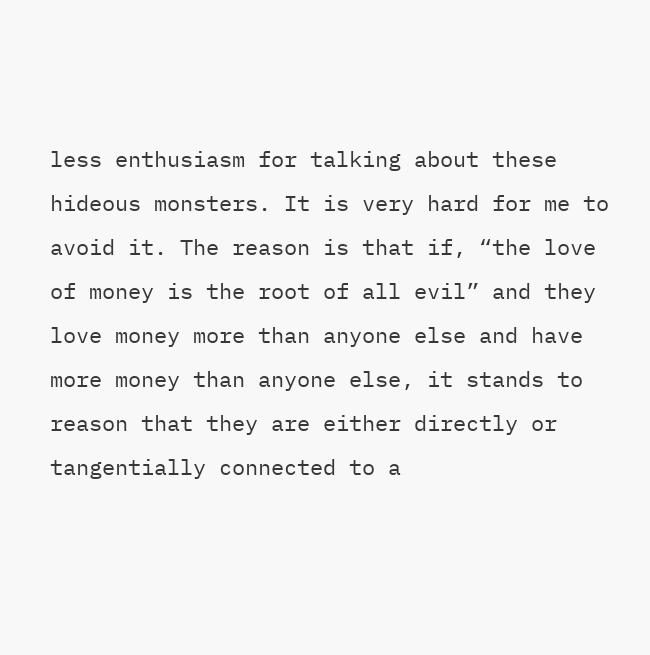less enthusiasm for talking about these hideous monsters. It is very hard for me to avoid it. The reason is that if, “the love of money is the root of all evil” and they love money more than anyone else and have more money than anyone else, it stands to reason that they are either directly or tangentially connected to a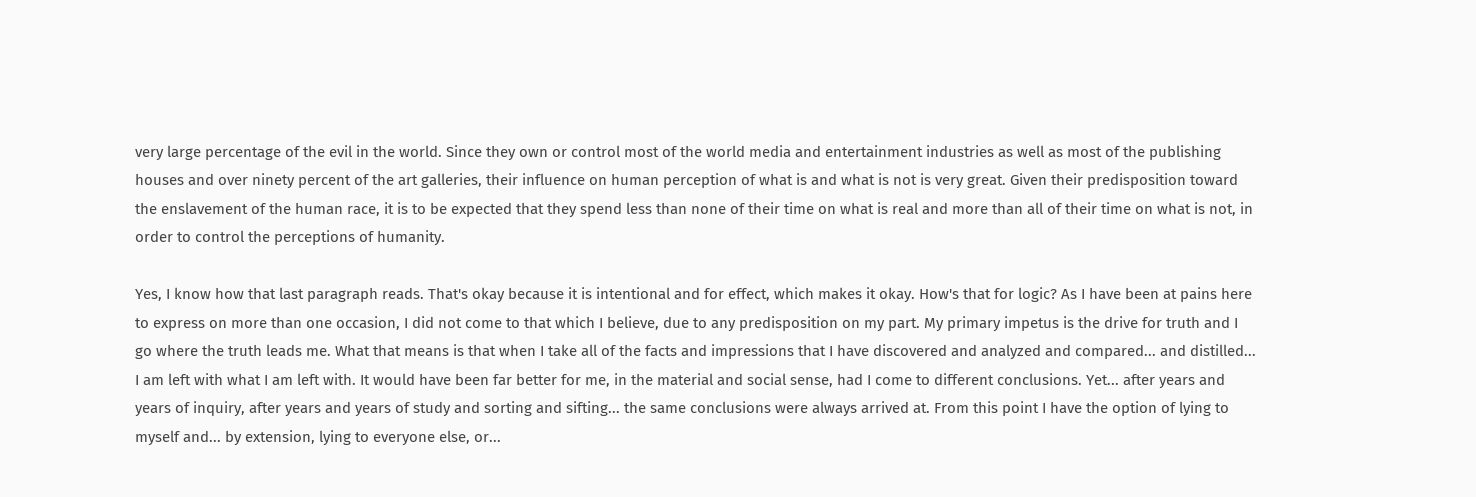very large percentage of the evil in the world. Since they own or control most of the world media and entertainment industries as well as most of the publishing houses and over ninety percent of the art galleries, their influence on human perception of what is and what is not is very great. Given their predisposition toward the enslavement of the human race, it is to be expected that they spend less than none of their time on what is real and more than all of their time on what is not, in order to control the perceptions of humanity.

Yes, I know how that last paragraph reads. That's okay because it is intentional and for effect, which makes it okay. How's that for logic? As I have been at pains here to express on more than one occasion, I did not come to that which I believe, due to any predisposition on my part. My primary impetus is the drive for truth and I go where the truth leads me. What that means is that when I take all of the facts and impressions that I have discovered and analyzed and compared... and distilled... I am left with what I am left with. It would have been far better for me, in the material and social sense, had I come to different conclusions. Yet... after years and years of inquiry, after years and years of study and sorting and sifting... the same conclusions were always arrived at. From this point I have the option of lying to myself and... by extension, lying to everyone else, or...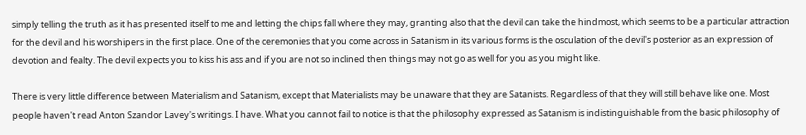simply telling the truth as it has presented itself to me and letting the chips fall where they may, granting also that the devil can take the hindmost, which seems to be a particular attraction for the devil and his worshipers in the first place. One of the ceremonies that you come across in Satanism in its various forms is the osculation of the devil's posterior as an expression of devotion and fealty. The devil expects you to kiss his ass and if you are not so inclined then things may not go as well for you as you might like.

There is very little difference between Materialism and Satanism, except that Materialists may be unaware that they are Satanists. Regardless of that they will still behave like one. Most people haven't read Anton Szandor Lavey's writings. I have. What you cannot fail to notice is that the philosophy expressed as Satanism is indistinguishable from the basic philosophy of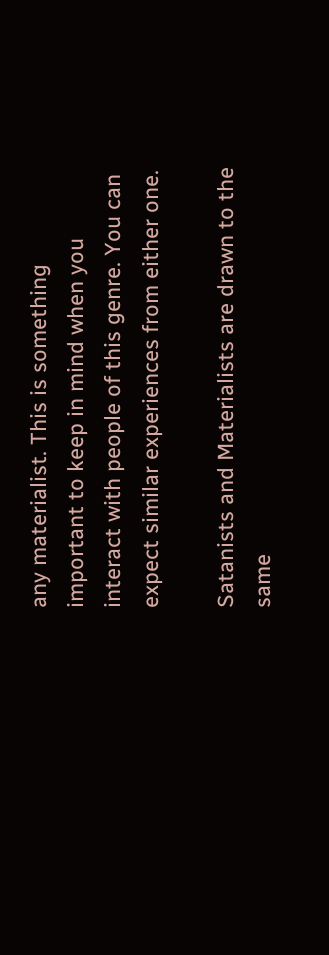any materialist. This is something important to keep in mind when you interact with people of this genre. You can expect similar experiences from either one.

Satanists and Materialists are drawn to the same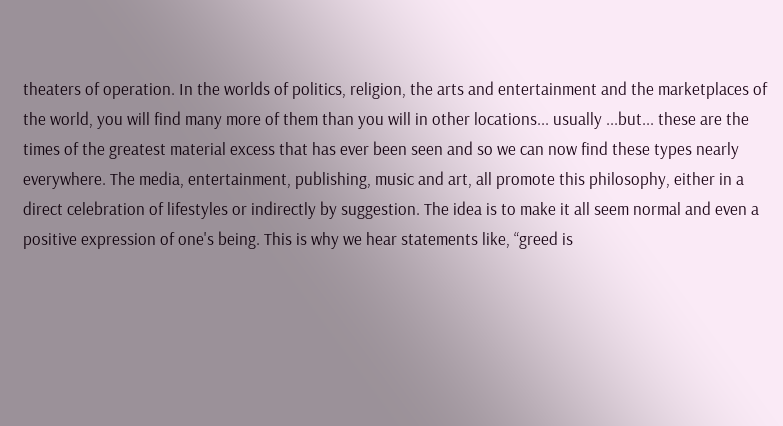theaters of operation. In the worlds of politics, religion, the arts and entertainment and the marketplaces of the world, you will find many more of them than you will in other locations... usually ...but... these are the times of the greatest material excess that has ever been seen and so we can now find these types nearly everywhere. The media, entertainment, publishing, music and art, all promote this philosophy, either in a direct celebration of lifestyles or indirectly by suggestion. The idea is to make it all seem normal and even a positive expression of one's being. This is why we hear statements like, “greed is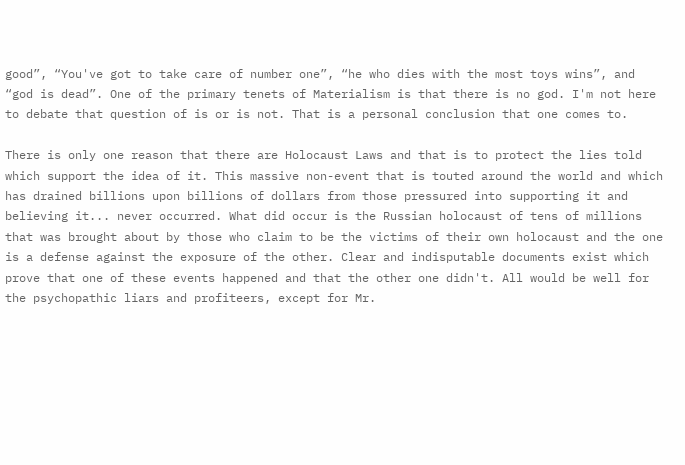good”, “You've got to take care of number one”, “he who dies with the most toys wins”, and “god is dead”. One of the primary tenets of Materialism is that there is no god. I'm not here to debate that question of is or is not. That is a personal conclusion that one comes to.

There is only one reason that there are Holocaust Laws and that is to protect the lies told which support the idea of it. This massive non-event that is touted around the world and which has drained billions upon billions of dollars from those pressured into supporting it and believing it... never occurred. What did occur is the Russian holocaust of tens of millions that was brought about by those who claim to be the victims of their own holocaust and the one is a defense against the exposure of the other. Clear and indisputable documents exist which prove that one of these events happened and that the other one didn't. All would be well for the psychopathic liars and profiteers, except for Mr.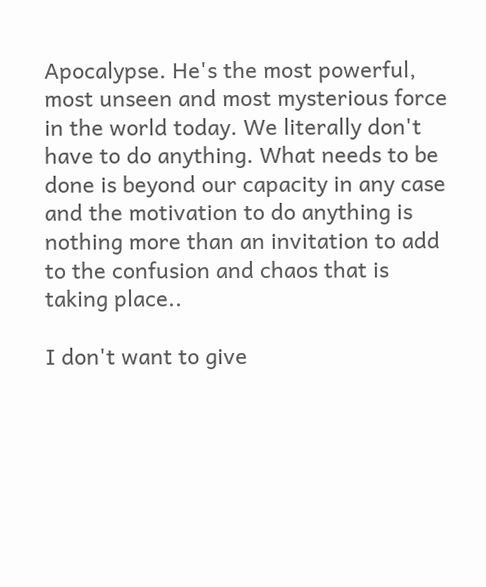Apocalypse. He's the most powerful, most unseen and most mysterious force in the world today. We literally don't have to do anything. What needs to be done is beyond our capacity in any case and the motivation to do anything is nothing more than an invitation to add to the confusion and chaos that is taking place..

I don't want to give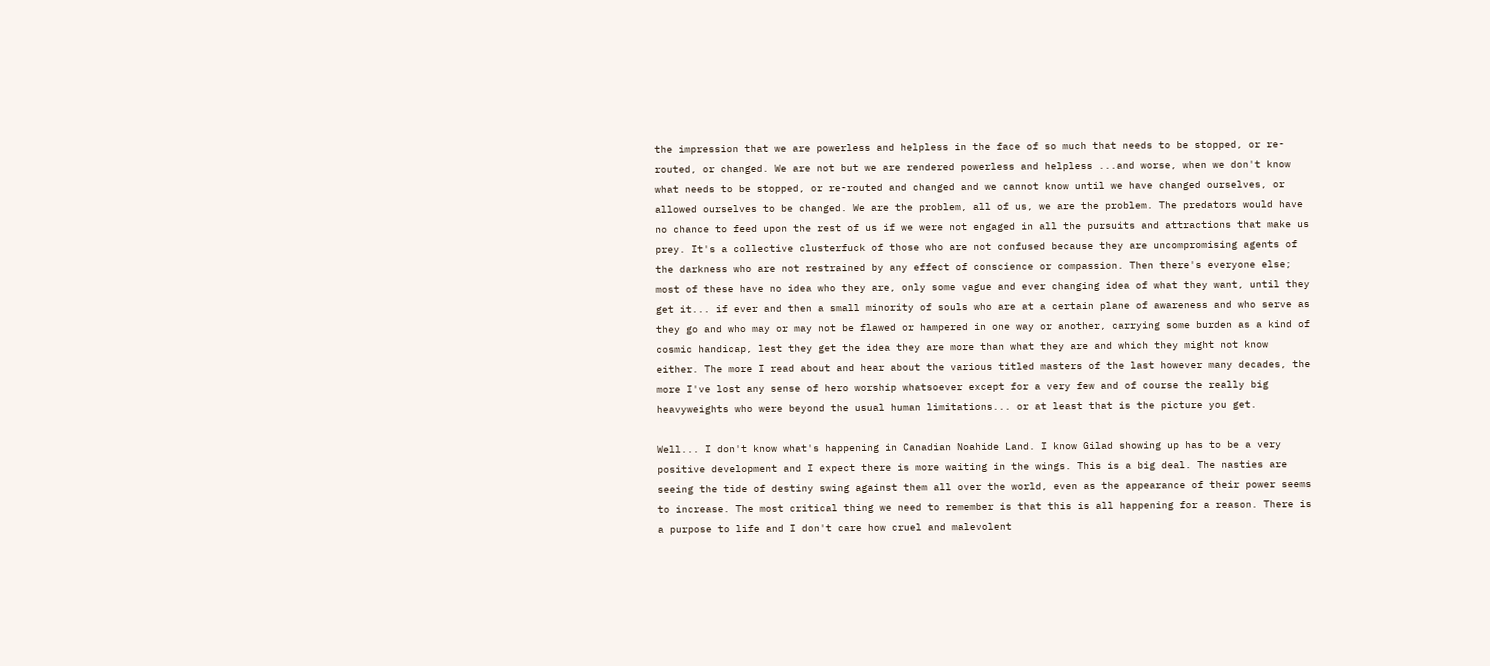the impression that we are powerless and helpless in the face of so much that needs to be stopped, or re-routed, or changed. We are not but we are rendered powerless and helpless ...and worse, when we don't know what needs to be stopped, or re-routed and changed and we cannot know until we have changed ourselves, or allowed ourselves to be changed. We are the problem, all of us, we are the problem. The predators would have no chance to feed upon the rest of us if we were not engaged in all the pursuits and attractions that make us prey. It's a collective clusterfuck of those who are not confused because they are uncompromising agents of the darkness who are not restrained by any effect of conscience or compassion. Then there's everyone else; most of these have no idea who they are, only some vague and ever changing idea of what they want, until they get it... if ever and then a small minority of souls who are at a certain plane of awareness and who serve as they go and who may or may not be flawed or hampered in one way or another, carrying some burden as a kind of cosmic handicap, lest they get the idea they are more than what they are and which they might not know either. The more I read about and hear about the various titled masters of the last however many decades, the more I've lost any sense of hero worship whatsoever except for a very few and of course the really big heavyweights who were beyond the usual human limitations... or at least that is the picture you get.

Well... I don't know what's happening in Canadian Noahide Land. I know Gilad showing up has to be a very positive development and I expect there is more waiting in the wings. This is a big deal. The nasties are seeing the tide of destiny swing against them all over the world, even as the appearance of their power seems to increase. The most critical thing we need to remember is that this is all happening for a reason. There is a purpose to life and I don't care how cruel and malevolent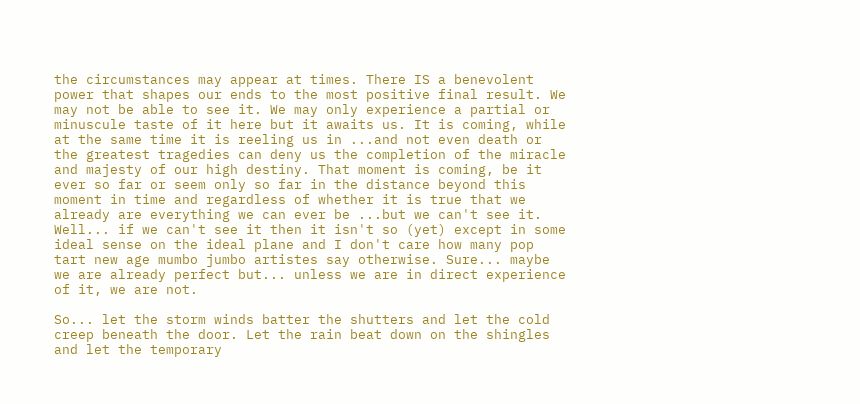the circumstances may appear at times. There IS a benevolent power that shapes our ends to the most positive final result. We may not be able to see it. We may only experience a partial or minuscule taste of it here but it awaits us. It is coming, while at the same time it is reeling us in ...and not even death or the greatest tragedies can deny us the completion of the miracle and majesty of our high destiny. That moment is coming, be it ever so far or seem only so far in the distance beyond this moment in time and regardless of whether it is true that we already are everything we can ever be ...but we can't see it. Well... if we can't see it then it isn't so (yet) except in some ideal sense on the ideal plane and I don't care how many pop tart new age mumbo jumbo artistes say otherwise. Sure... maybe we are already perfect but... unless we are in direct experience of it, we are not.

So... let the storm winds batter the shutters and let the cold creep beneath the door. Let the rain beat down on the shingles and let the temporary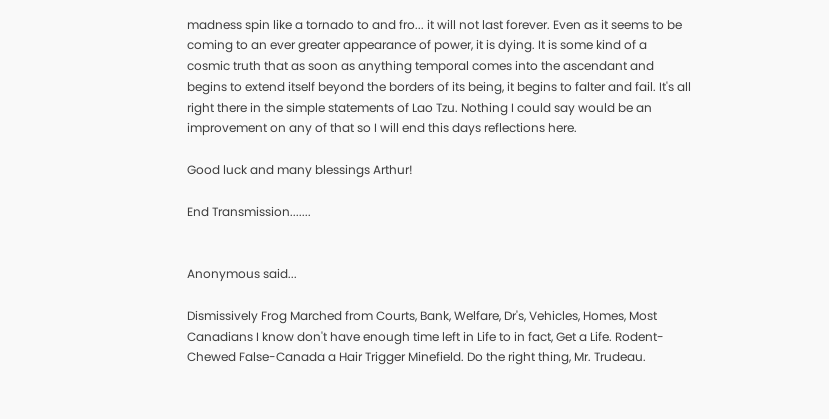madness spin like a tornado to and fro... it will not last forever. Even as it seems to be coming to an ever greater appearance of power, it is dying. It is some kind of a cosmic truth that as soon as anything temporal comes into the ascendant and begins to extend itself beyond the borders of its being, it begins to falter and fail. It's all right there in the simple statements of Lao Tzu. Nothing I could say would be an improvement on any of that so I will end this days reflections here.

Good luck and many blessings Arthur!

End Transmission.......


Anonymous said...

Dismissively Frog Marched from Courts, Bank, Welfare, Dr's, Vehicles, Homes, Most Canadians I know don't have enough time left in Life to in fact, Get a Life. Rodent-Chewed False-Canada a Hair Trigger Minefield. Do the right thing, Mr. Trudeau.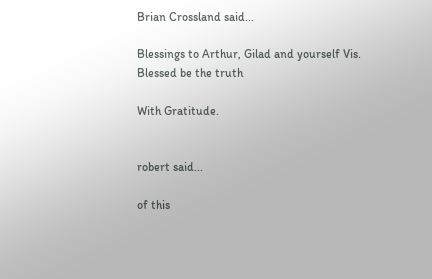Brian Crossland said...

Blessings to Arthur, Gilad and yourself Vis.
Blessed be the truth

With Gratitude.


robert said...

of this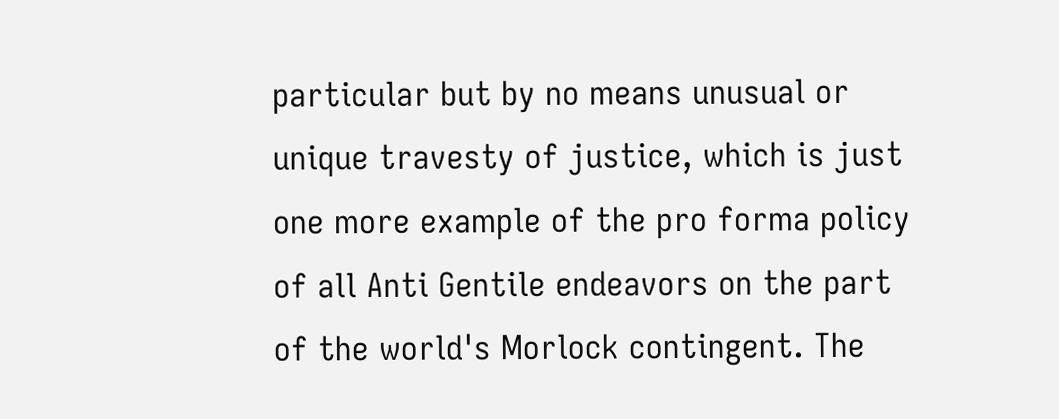particular but by no means unusual or unique travesty of justice, which is just one more example of the pro forma policy of all Anti Gentile endeavors on the part of the world's Morlock contingent. The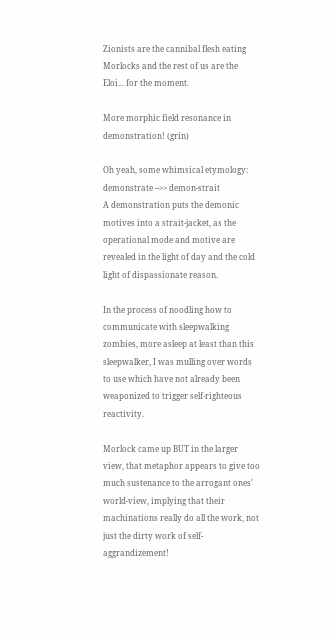Zionists are the cannibal flesh eating Morlocks and the rest of us are the Eloi... for the moment.

More morphic field resonance in demonstration! (grin)

Oh yeah, some whimsical etymology:
demonstrate -->> demon-strait
A demonstration puts the demonic motives into a strait-jacket, as the operational mode and motive are revealed in the light of day and the cold light of dispassionate reason.

In the process of noodling how to communicate with sleepwalking zombies, more asleep at least than this sleepwalker, I was mulling over words to use which have not already been weaponized to trigger self-righteous reactivity.

Morlock came up BUT in the larger view, that metaphor appears to give too much sustenance to the arrogant ones' world-view, implying that their machinations really do all the work, not just the dirty work of self-aggrandizement!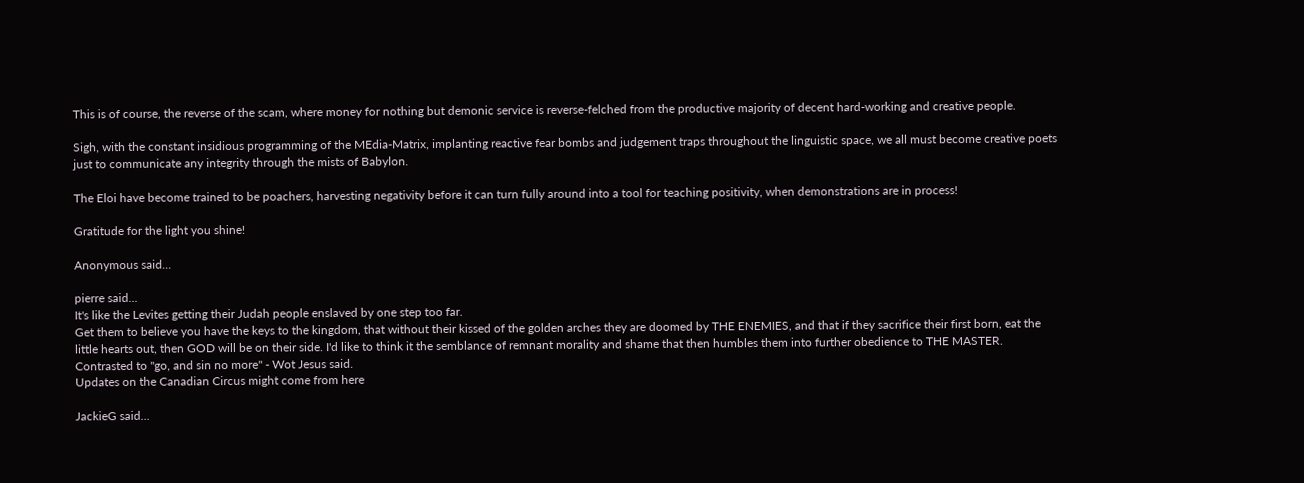This is of course, the reverse of the scam, where money for nothing but demonic service is reverse-felched from the productive majority of decent hard-working and creative people.

Sigh, with the constant insidious programming of the MEdia-Matrix, implanting reactive fear bombs and judgement traps throughout the linguistic space, we all must become creative poets just to communicate any integrity through the mists of Babylon.

The Eloi have become trained to be poachers, harvesting negativity before it can turn fully around into a tool for teaching positivity, when demonstrations are in process!

Gratitude for the light you shine!

Anonymous said...

pierre said...
It's like the Levites getting their Judah people enslaved by one step too far.
Get them to believe you have the keys to the kingdom, that without their kissed of the golden arches they are doomed by THE ENEMIES, and that if they sacrifice their first born, eat the little hearts out, then GOD will be on their side. I'd like to think it the semblance of remnant morality and shame that then humbles them into further obedience to THE MASTER. Contrasted to "go, and sin no more" - Wot Jesus said.
Updates on the Canadian Circus might come from here

JackieG said...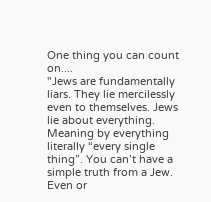One thing you can count on....
"Jews are fundamentally liars. They lie mercilessly even to themselves. Jews lie about everything. Meaning by everything literally “every single thing”. You can’t have a simple truth from a Jew. Even or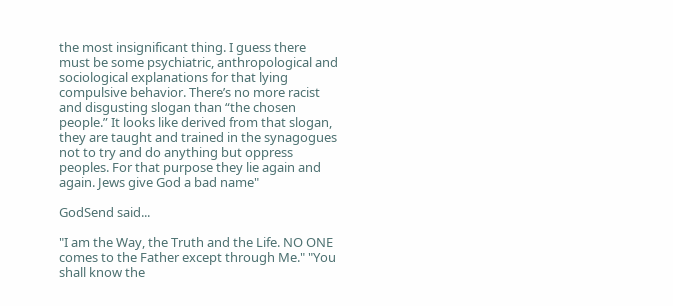the most insignificant thing. I guess there must be some psychiatric, anthropological and sociological explanations for that lying compulsive behavior. There’s no more racist and disgusting slogan than “the chosen people.” It looks like derived from that slogan, they are taught and trained in the synagogues not to try and do anything but oppress peoples. For that purpose they lie again and again. Jews give God a bad name"

GodSend said...

"I am the Way, the Truth and the Life. NO ONE comes to the Father except through Me." "You shall know the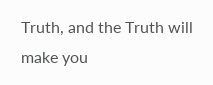Truth, and the Truth will make you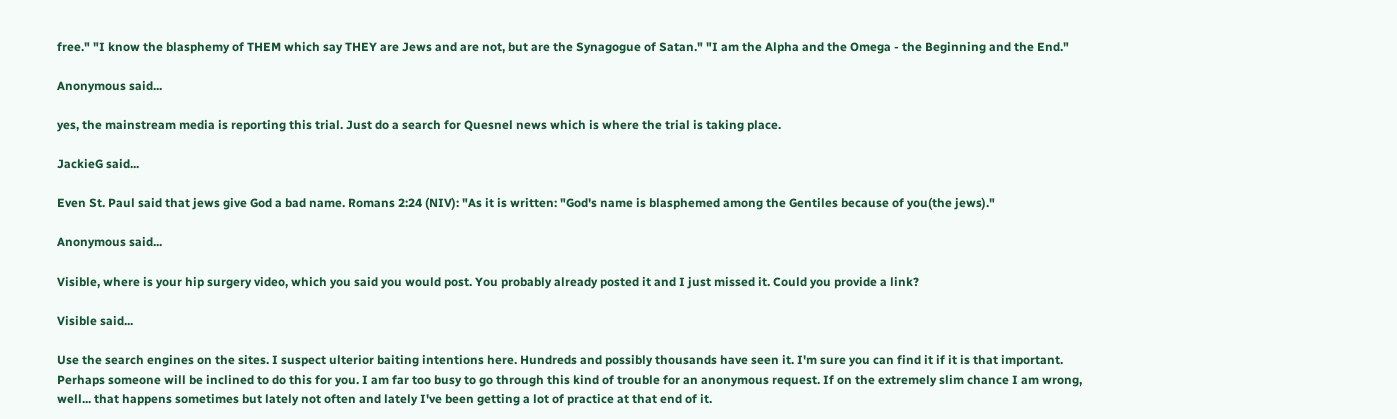free." "I know the blasphemy of THEM which say THEY are Jews and are not, but are the Synagogue of Satan." "I am the Alpha and the Omega - the Beginning and the End."

Anonymous said...

yes, the mainstream media is reporting this trial. Just do a search for Quesnel news which is where the trial is taking place.

JackieG said...

Even St. Paul said that jews give God a bad name. Romans 2:24 (NIV): "As it is written: "God's name is blasphemed among the Gentiles because of you(the jews)."

Anonymous said...

Visible, where is your hip surgery video, which you said you would post. You probably already posted it and I just missed it. Could you provide a link?

Visible said...

Use the search engines on the sites. I suspect ulterior baiting intentions here. Hundreds and possibly thousands have seen it. I'm sure you can find it if it is that important. Perhaps someone will be inclined to do this for you. I am far too busy to go through this kind of trouble for an anonymous request. If on the extremely slim chance I am wrong, well... that happens sometimes but lately not often and lately I've been getting a lot of practice at that end of it.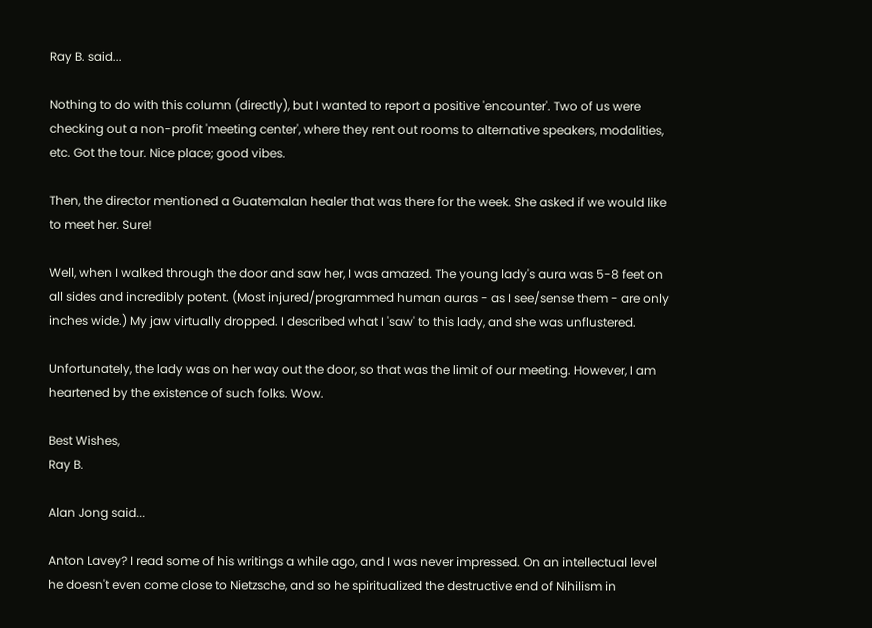Ray B. said...

Nothing to do with this column (directly), but I wanted to report a positive 'encounter'. Two of us were checking out a non-profit 'meeting center', where they rent out rooms to alternative speakers, modalities, etc. Got the tour. Nice place; good vibes.

Then, the director mentioned a Guatemalan healer that was there for the week. She asked if we would like to meet her. Sure!

Well, when I walked through the door and saw her, I was amazed. The young lady's aura was 5-8 feet on all sides and incredibly potent. (Most injured/programmed human auras - as I see/sense them - are only inches wide.) My jaw virtually dropped. I described what I 'saw' to this lady, and she was unflustered.

Unfortunately, the lady was on her way out the door, so that was the limit of our meeting. However, I am heartened by the existence of such folks. Wow.

Best Wishes,
Ray B.

Alan Jong said...

Anton Lavey? I read some of his writings a while ago, and I was never impressed. On an intellectual level he doesn't even come close to Nietzsche, and so he spiritualized the destructive end of Nihilism in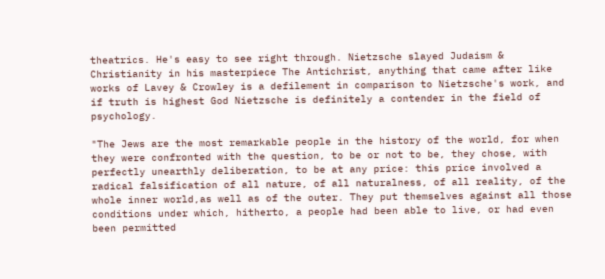theatrics. He's easy to see right through. Nietzsche slayed Judaism & Christianity in his masterpiece The Antichrist, anything that came after like works of Lavey & Crowley is a defilement in comparison to Nietzsche's work, and if truth is highest God Nietzsche is definitely a contender in the field of psychology.

"The Jews are the most remarkable people in the history of the world, for when they were confronted with the question, to be or not to be, they chose, with perfectly unearthly deliberation, to be at any price: this price involved a radical falsification of all nature, of all naturalness, of all reality, of the whole inner world,as well as of the outer. They put themselves against all those conditions under which, hitherto, a people had been able to live, or had even been permitted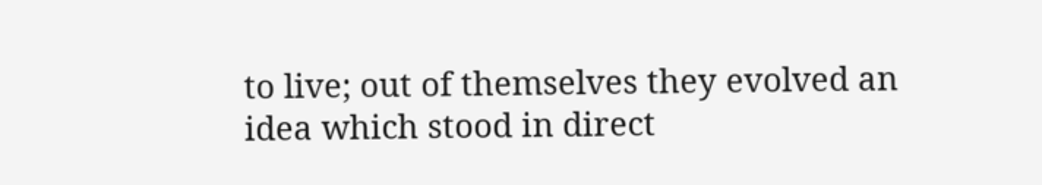to live; out of themselves they evolved an idea which stood in direct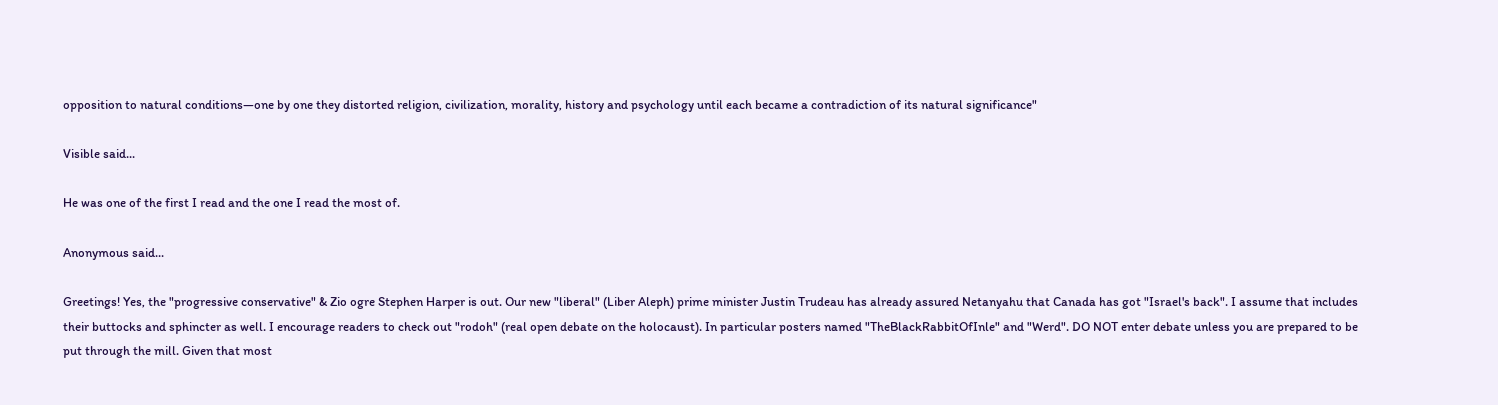opposition to natural conditions—one by one they distorted religion, civilization, morality, history and psychology until each became a contradiction of its natural significance"

Visible said...

He was one of the first I read and the one I read the most of.

Anonymous said...

Greetings! Yes, the "progressive conservative" & Zio ogre Stephen Harper is out. Our new "liberal" (Liber Aleph) prime minister Justin Trudeau has already assured Netanyahu that Canada has got "Israel's back". I assume that includes their buttocks and sphincter as well. I encourage readers to check out "rodoh" (real open debate on the holocaust). In particular posters named "TheBlackRabbitOfInle" and "Werd". DO NOT enter debate unless you are prepared to be put through the mill. Given that most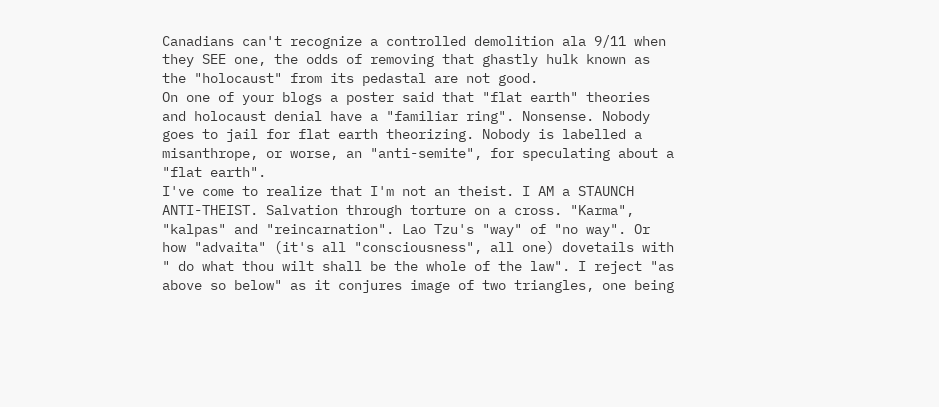Canadians can't recognize a controlled demolition ala 9/11 when they SEE one, the odds of removing that ghastly hulk known as the "holocaust" from its pedastal are not good.
On one of your blogs a poster said that "flat earth" theories and holocaust denial have a "familiar ring". Nonsense. Nobody goes to jail for flat earth theorizing. Nobody is labelled a misanthrope, or worse, an "anti-semite", for speculating about a "flat earth".
I've come to realize that I'm not an theist. I AM a STAUNCH ANTI-THEIST. Salvation through torture on a cross. "Karma", "kalpas" and "reincarnation". Lao Tzu's "way" of "no way". Or how "advaita" (it's all "consciousness", all one) dovetails with " do what thou wilt shall be the whole of the law". I reject "as above so below" as it conjures image of two triangles, one being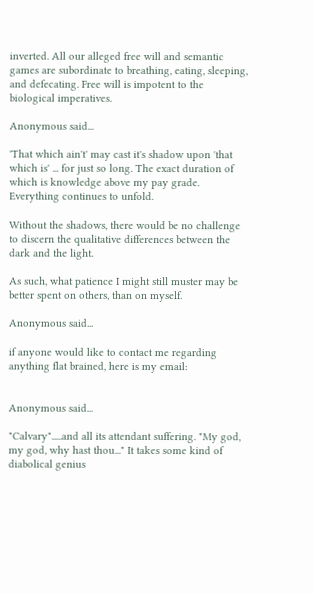inverted. All our alleged free will and semantic games are subordinate to breathing, eating, sleeping, and defecating. Free will is impotent to the biological imperatives.

Anonymous said...

'That which ain't' may cast it's shadow upon 'that which is' ... for just so long. The exact duration of which is knowledge above my pay grade. Everything continues to unfold.

Without the shadows, there would be no challenge to discern the qualitative differences between the dark and the light.

As such, what patience I might still muster may be better spent on others, than on myself.

Anonymous said...

if anyone would like to contact me regarding anything flat brained, here is my email:


Anonymous said...

"Calvary".....and all its attendant suffering. "My god, my god, why hast thou..." It takes some kind of diabolical genius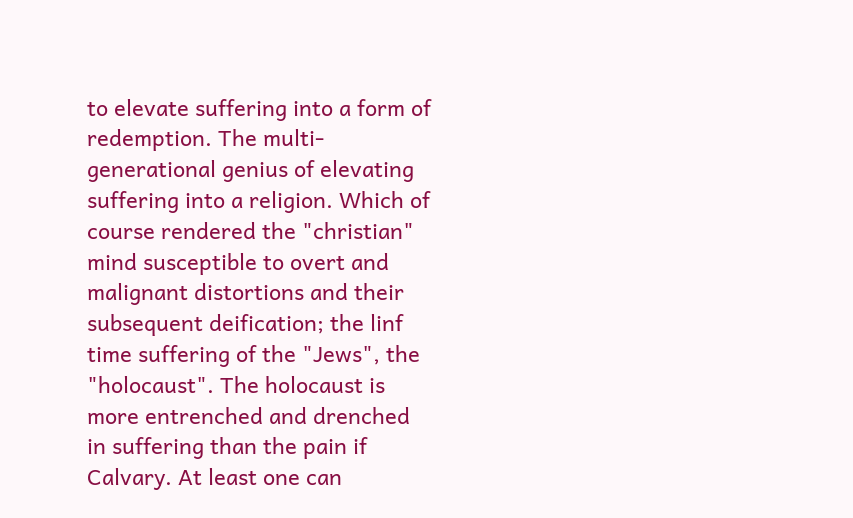to elevate suffering into a form of redemption. The multi-generational genius of elevating suffering into a religion. Which of course rendered the "christian" mind susceptible to overt and malignant distortions and their subsequent deification; the linf time suffering of the "Jews", the "holocaust". The holocaust is more entrenched and drenched in suffering than the pain if Calvary. At least one can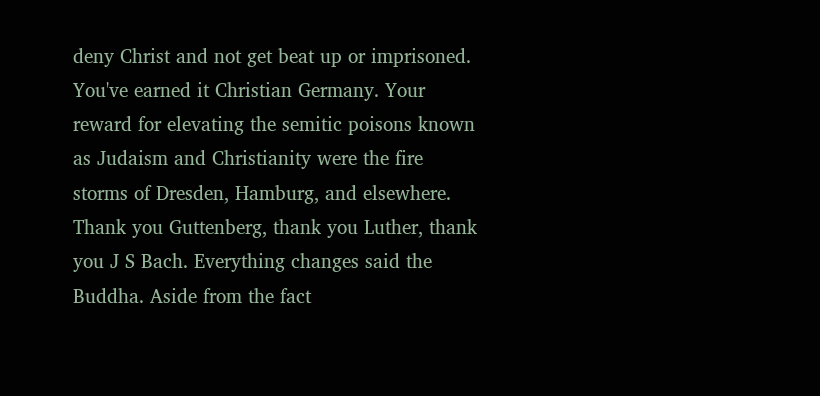deny Christ and not get beat up or imprisoned. You've earned it Christian Germany. Your reward for elevating the semitic poisons known as Judaism and Christianity were the fire storms of Dresden, Hamburg, and elsewhere. Thank you Guttenberg, thank you Luther, thank you J S Bach. Everything changes said the Buddha. Aside from the fact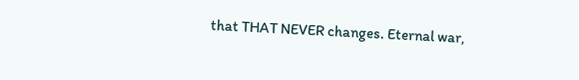that THAT NEVER changes. Eternal war,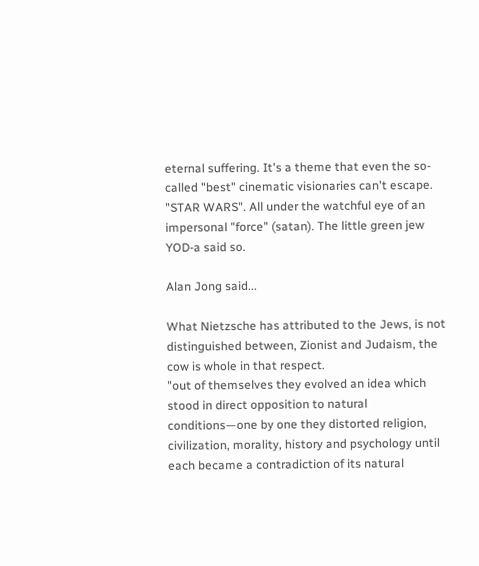eternal suffering. It's a theme that even the so-called "best" cinematic visionaries can't escape. "STAR WARS". All under the watchful eye of an impersonal "force" (satan). The little green jew YOD-a said so.

Alan Jong said...

What Nietzsche has attributed to the Jews, is not distinguished between, Zionist and Judaism, the cow is whole in that respect.
"out of themselves they evolved an idea which stood in direct opposition to natural conditions—one by one they distorted religion, civilization, morality, history and psychology until each became a contradiction of its natural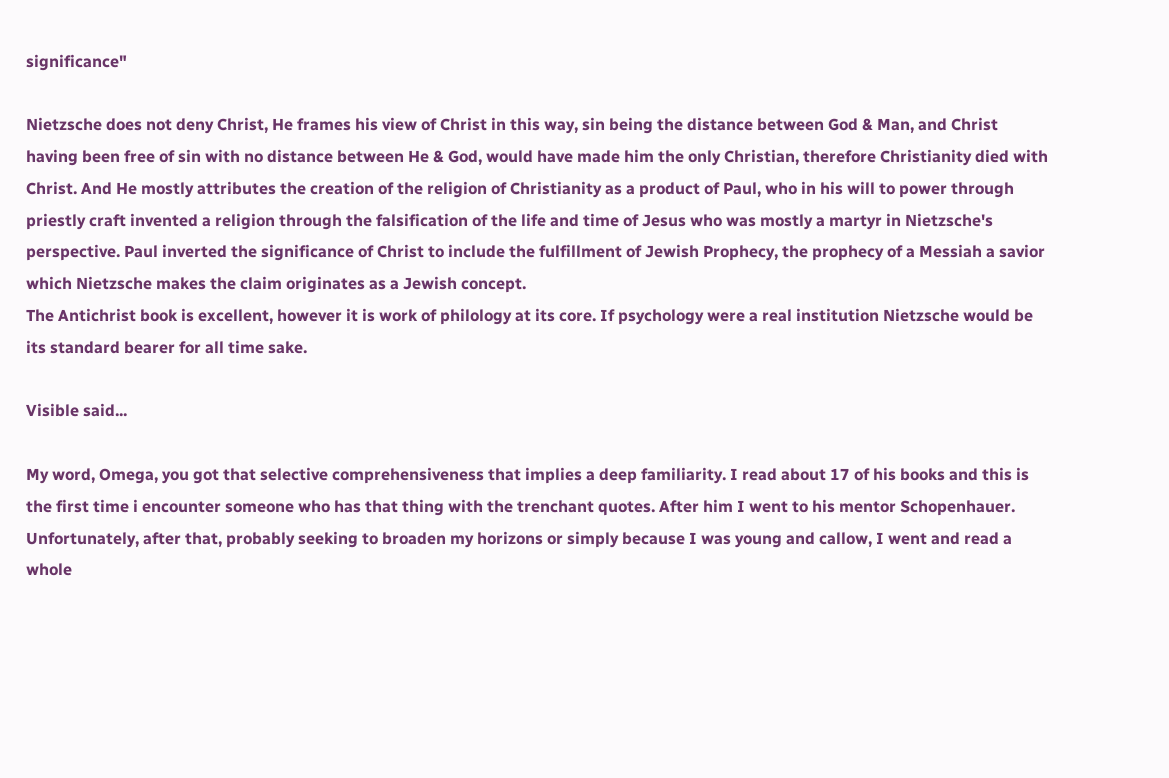significance"

Nietzsche does not deny Christ, He frames his view of Christ in this way, sin being the distance between God & Man, and Christ having been free of sin with no distance between He & God, would have made him the only Christian, therefore Christianity died with Christ. And He mostly attributes the creation of the religion of Christianity as a product of Paul, who in his will to power through priestly craft invented a religion through the falsification of the life and time of Jesus who was mostly a martyr in Nietzsche's perspective. Paul inverted the significance of Christ to include the fulfillment of Jewish Prophecy, the prophecy of a Messiah a savior which Nietzsche makes the claim originates as a Jewish concept.
The Antichrist book is excellent, however it is work of philology at its core. If psychology were a real institution Nietzsche would be its standard bearer for all time sake.

Visible said...

My word, Omega, you got that selective comprehensiveness that implies a deep familiarity. I read about 17 of his books and this is the first time i encounter someone who has that thing with the trenchant quotes. After him I went to his mentor Schopenhauer. Unfortunately, after that, probably seeking to broaden my horizons or simply because I was young and callow, I went and read a whole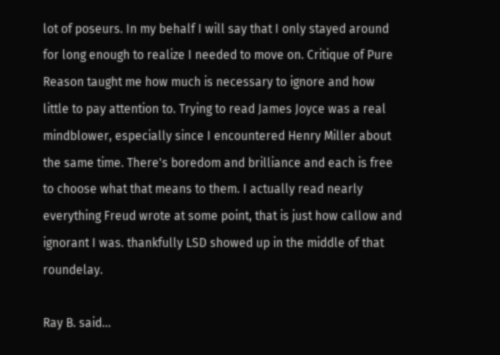lot of poseurs. In my behalf I will say that I only stayed around for long enough to realize I needed to move on. Critique of Pure Reason taught me how much is necessary to ignore and how little to pay attention to. Trying to read James Joyce was a real mindblower, especially since I encountered Henry Miller about the same time. There's boredom and brilliance and each is free to choose what that means to them. I actually read nearly everything Freud wrote at some point, that is just how callow and ignorant I was. thankfully LSD showed up in the middle of that roundelay.

Ray B. said...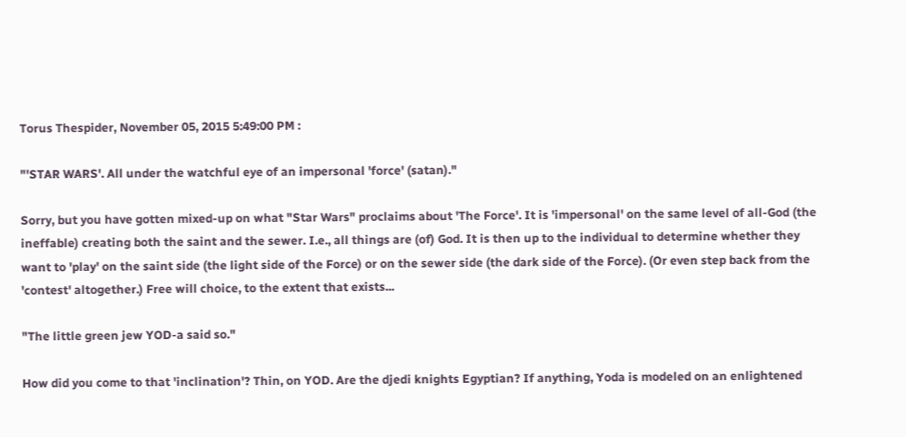Torus Thespider, November 05, 2015 5:49:00 PM :

"'STAR WARS'. All under the watchful eye of an impersonal 'force' (satan)."

Sorry, but you have gotten mixed-up on what "Star Wars" proclaims about 'The Force'. It is 'impersonal' on the same level of all-God (the ineffable) creating both the saint and the sewer. I.e., all things are (of) God. It is then up to the individual to determine whether they want to 'play' on the saint side (the light side of the Force) or on the sewer side (the dark side of the Force). (Or even step back from the 'contest' altogether.) Free will choice, to the extent that exists...

"The little green jew YOD-a said so."

How did you come to that 'inclination'? Thin, on YOD. Are the djedi knights Egyptian? If anything, Yoda is modeled on an enlightened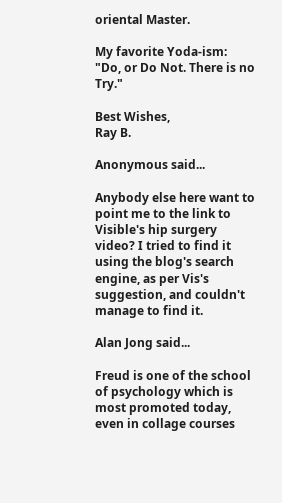oriental Master.

My favorite Yoda-ism: "Do, or Do Not. There is no Try."

Best Wishes,
Ray B.

Anonymous said...

Anybody else here want to point me to the link to Visible's hip surgery video? I tried to find it using the blog's search engine, as per Vis's suggestion, and couldn't manage to find it.

Alan Jong said...

Freud is one of the school of psychology which is most promoted today, even in collage courses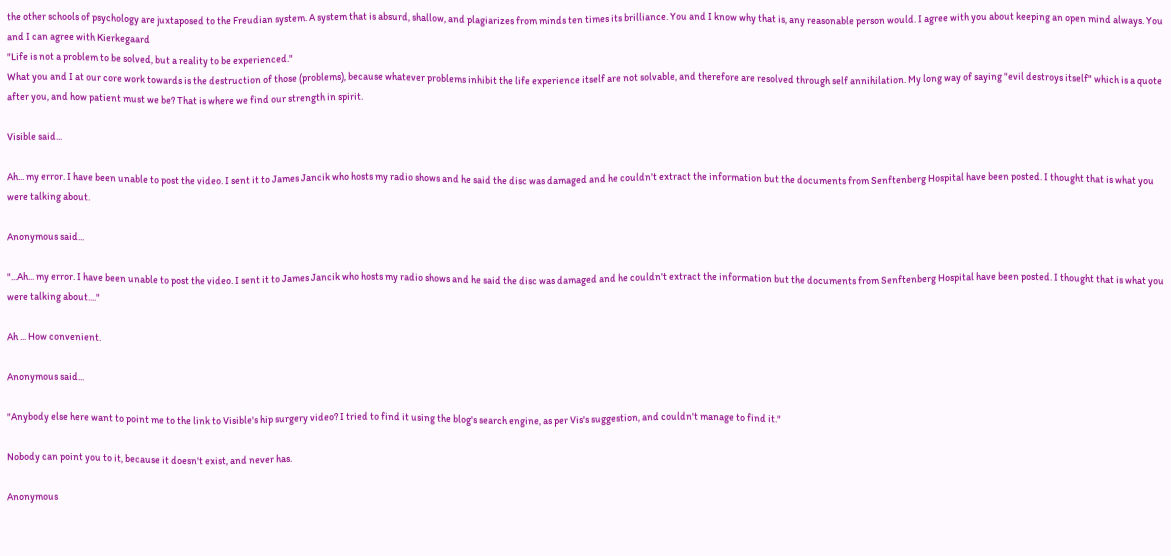the other schools of psychology are juxtaposed to the Freudian system. A system that is absurd, shallow, and plagiarizes from minds ten times its brilliance. You and I know why that is, any reasonable person would. I agree with you about keeping an open mind always. You and I can agree with Kierkegaard
"Life is not a problem to be solved, but a reality to be experienced."
What you and I at our core work towards is the destruction of those (problems), because whatever problems inhibit the life experience itself are not solvable, and therefore are resolved through self annihilation. My long way of saying "evil destroys itself" which is a quote after you, and how patient must we be? That is where we find our strength in spirit.

Visible said...

Ah... my error. I have been unable to post the video. I sent it to James Jancik who hosts my radio shows and he said the disc was damaged and he couldn't extract the information but the documents from Senftenberg Hospital have been posted. I thought that is what you were talking about.

Anonymous said...

"...Ah... my error. I have been unable to post the video. I sent it to James Jancik who hosts my radio shows and he said the disc was damaged and he couldn't extract the information but the documents from Senftenberg Hospital have been posted. I thought that is what you were talking about...."

Ah ... How convenient.

Anonymous said...

"Anybody else here want to point me to the link to Visible's hip surgery video? I tried to find it using the blog's search engine, as per Vis's suggestion, and couldn't manage to find it."

Nobody can point you to it, because it doesn't exist, and never has.

Anonymous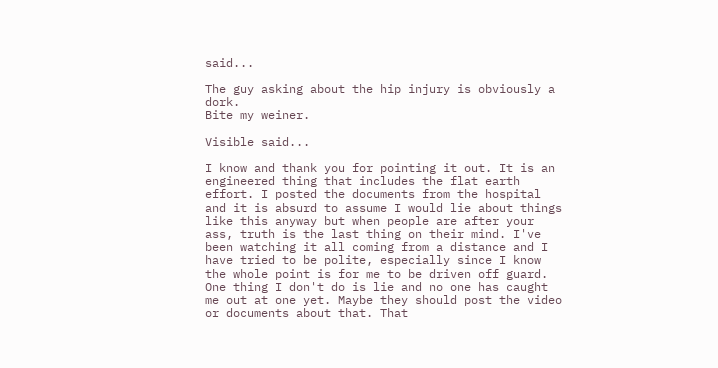said...

The guy asking about the hip injury is obviously a dork.
Bite my weiner.

Visible said...

I know and thank you for pointing it out. It is an engineered thing that includes the flat earth effort. I posted the documents from the hospital and it is absurd to assume I would lie about things like this anyway but when people are after your ass, truth is the last thing on their mind. I've been watching it all coming from a distance and I have tried to be polite, especially since I know the whole point is for me to be driven off guard. One thing I don't do is lie and no one has caught me out at one yet. Maybe they should post the video or documents about that. That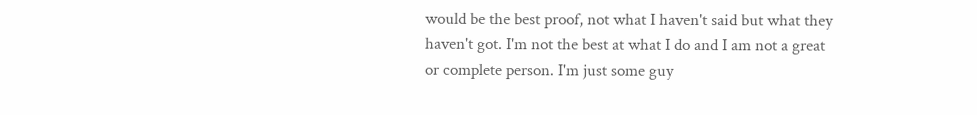would be the best proof, not what I haven't said but what they haven't got. I'm not the best at what I do and I am not a great or complete person. I'm just some guy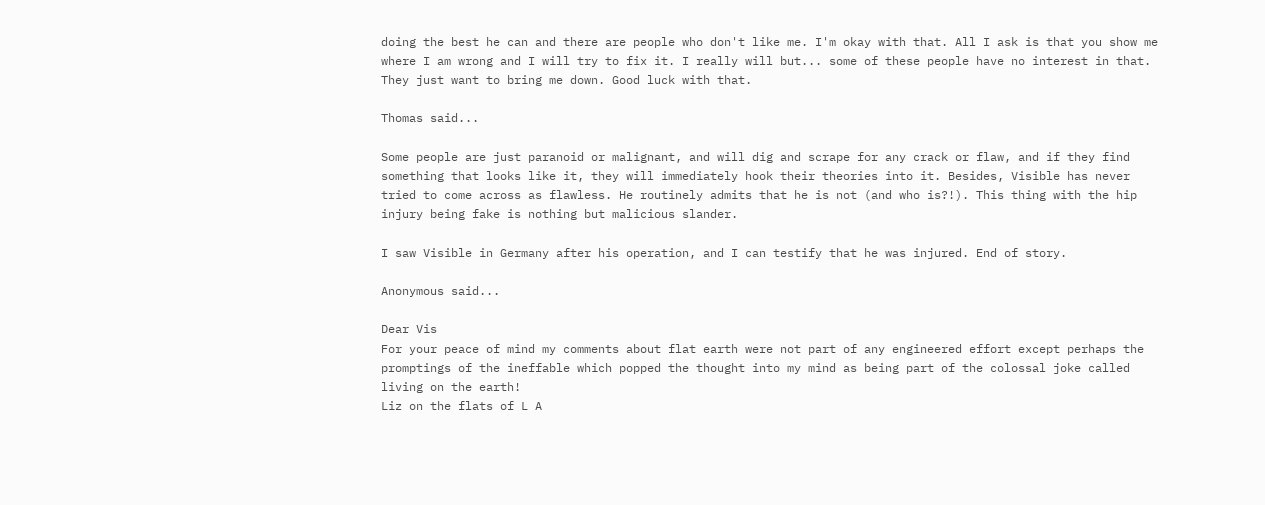doing the best he can and there are people who don't like me. I'm okay with that. All I ask is that you show me where I am wrong and I will try to fix it. I really will but... some of these people have no interest in that. They just want to bring me down. Good luck with that.

Thomas said...

Some people are just paranoid or malignant, and will dig and scrape for any crack or flaw, and if they find something that looks like it, they will immediately hook their theories into it. Besides, Visible has never tried to come across as flawless. He routinely admits that he is not (and who is?!). This thing with the hip injury being fake is nothing but malicious slander.

I saw Visible in Germany after his operation, and I can testify that he was injured. End of story.

Anonymous said...

Dear Vis
For your peace of mind my comments about flat earth were not part of any engineered effort except perhaps the promptings of the ineffable which popped the thought into my mind as being part of the colossal joke called living on the earth!
Liz on the flats of L A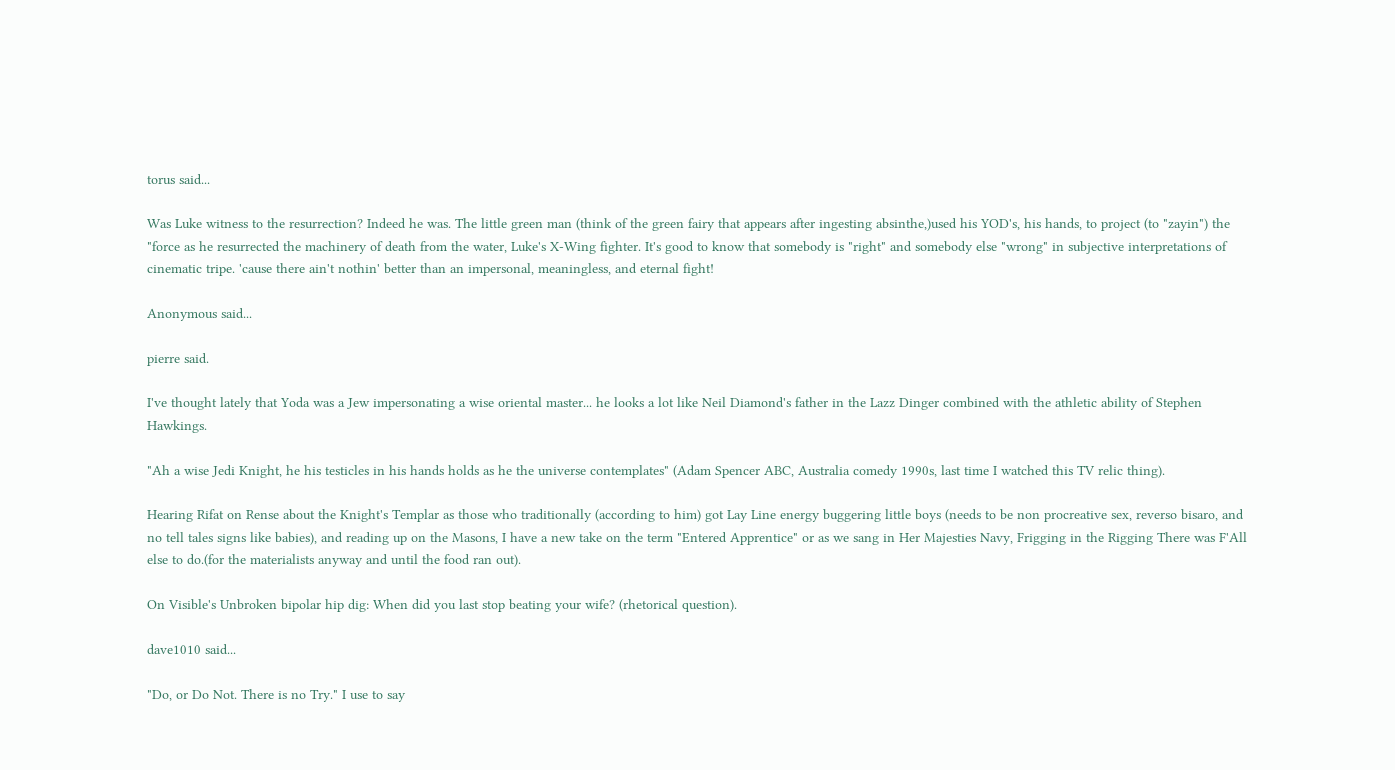torus said...

Was Luke witness to the resurrection? Indeed he was. The little green man (think of the green fairy that appears after ingesting absinthe,)used his YOD's, his hands, to project (to "zayin") the "force as he resurrected the machinery of death from the water, Luke's X-Wing fighter. It's good to know that somebody is "right" and somebody else "wrong" in subjective interpretations of cinematic tripe. 'cause there ain't nothin' better than an impersonal, meaningless, and eternal fight!

Anonymous said...

pierre said.

I've thought lately that Yoda was a Jew impersonating a wise oriental master... he looks a lot like Neil Diamond's father in the Lazz Dinger combined with the athletic ability of Stephen Hawkings.

"Ah a wise Jedi Knight, he his testicles in his hands holds as he the universe contemplates" (Adam Spencer ABC, Australia comedy 1990s, last time I watched this TV relic thing).

Hearing Rifat on Rense about the Knight's Templar as those who traditionally (according to him) got Lay Line energy buggering little boys (needs to be non procreative sex, reverso bisaro, and no tell tales signs like babies), and reading up on the Masons, I have a new take on the term "Entered Apprentice" or as we sang in Her Majesties Navy, Frigging in the Rigging There was F'All else to do.(for the materialists anyway and until the food ran out).

On Visible's Unbroken bipolar hip dig: When did you last stop beating your wife? (rhetorical question).

dave1010 said...

"Do, or Do Not. There is no Try." I use to say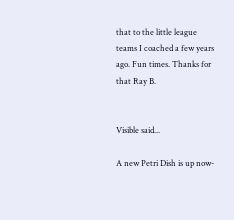that to the little league teams I coached a few years ago. Fun times. Thanks for that Ray B.


Visible said...

A new Petri Dish is up now-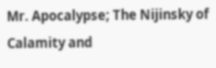Mr. Apocalypse; The Nijinsky of Calamity and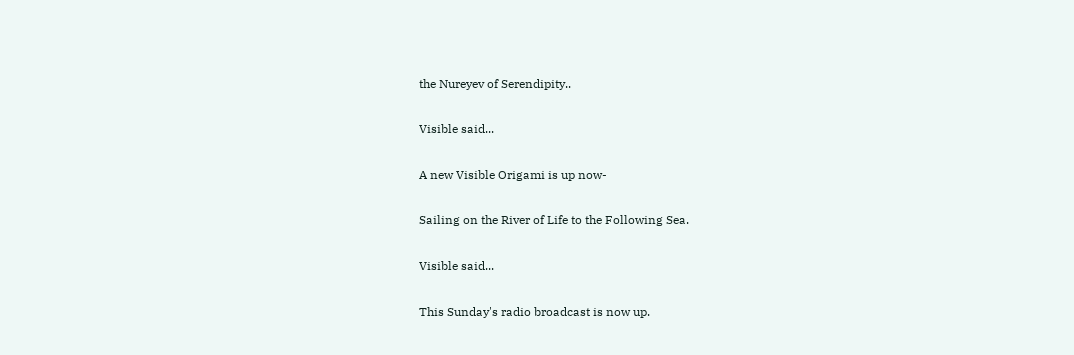the Nureyev of Serendipity..

Visible said...

A new Visible Origami is up now-

Sailing on the River of Life to the Following Sea.

Visible said...

This Sunday's radio broadcast is now up.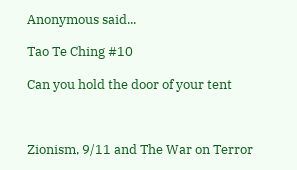Anonymous said...

Tao Te Ching #10

Can you hold the door of your tent



Zionism, 9/11 and The War on Terror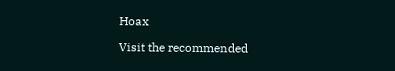Hoax

Visit the recommended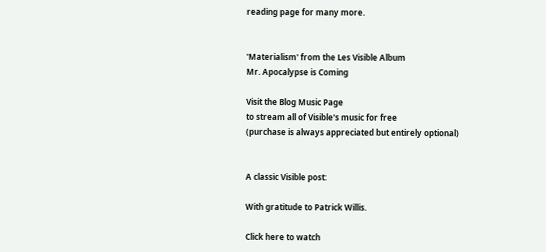reading page for many more.


'Materialism' from the Les Visible Album
Mr. Apocalypse is Coming

Visit the Blog Music Page
to stream all of Visible's music for free
(purchase is always appreciated but entirely optional)


A classic Visible post:

With gratitude to Patrick Willis.

Click here to watch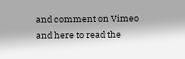and comment on Vimeo and here to read the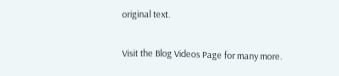original text.

Visit the Blog Videos Page for many more.